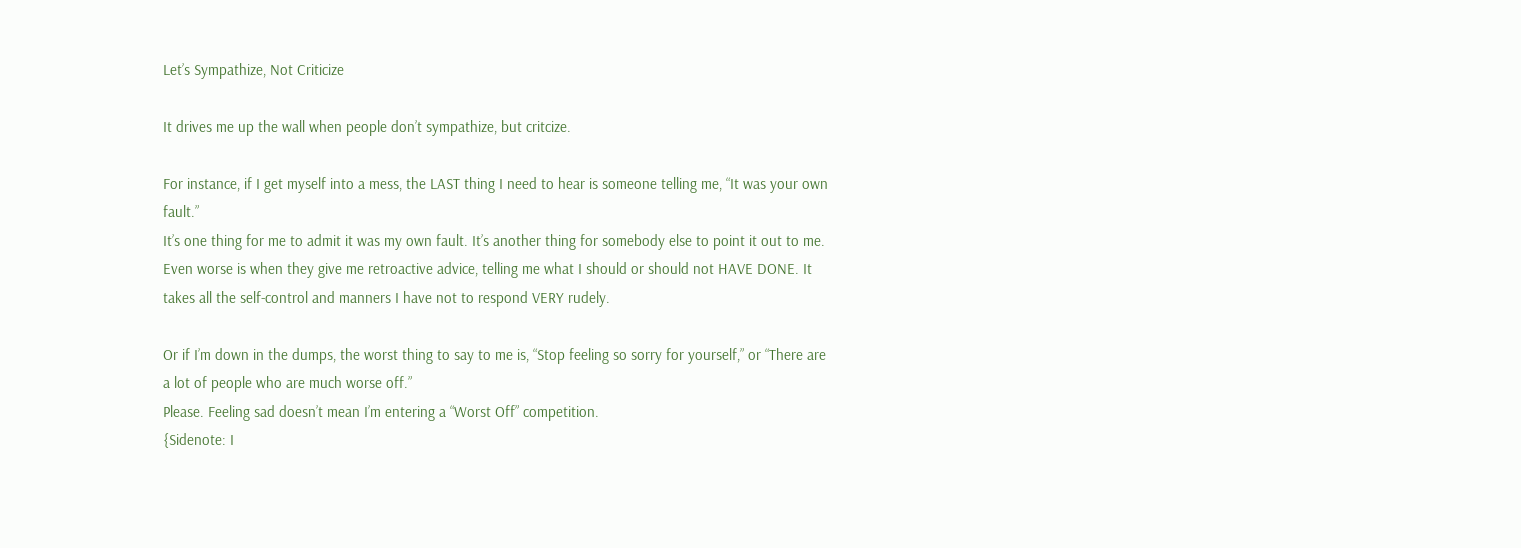Let’s Sympathize, Not Criticize

It drives me up the wall when people don’t sympathize, but critcize.

For instance, if I get myself into a mess, the LAST thing I need to hear is someone telling me, “It was your own fault.”
It’s one thing for me to admit it was my own fault. It’s another thing for somebody else to point it out to me. Even worse is when they give me retroactive advice, telling me what I should or should not HAVE DONE. It takes all the self-control and manners I have not to respond VERY rudely.

Or if I’m down in the dumps, the worst thing to say to me is, “Stop feeling so sorry for yourself,” or “There are a lot of people who are much worse off.”
Please. Feeling sad doesn’t mean I’m entering a “Worst Off” competition.
{Sidenote: I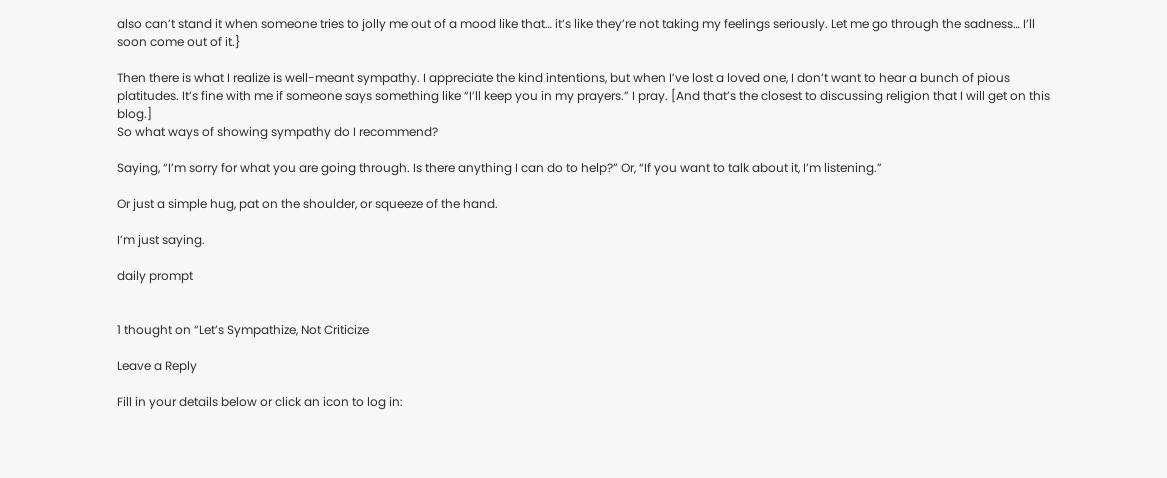also can’t stand it when someone tries to jolly me out of a mood like that… it’s like they’re not taking my feelings seriously. Let me go through the sadness… I’ll soon come out of it.}

Then there is what I realize is well-meant sympathy. I appreciate the kind intentions, but when I’ve lost a loved one, I don’t want to hear a bunch of pious platitudes. It’s fine with me if someone says something like “I’ll keep you in my prayers.” I pray. [And that’s the closest to discussing religion that I will get on this blog.]
So what ways of showing sympathy do I recommend?

Saying, “I’m sorry for what you are going through. Is there anything I can do to help?” Or, “If you want to talk about it, I’m listening.”

Or just a simple hug, pat on the shoulder, or squeeze of the hand.

I’m just saying.

daily prompt


1 thought on “Let’s Sympathize, Not Criticize

Leave a Reply

Fill in your details below or click an icon to log in: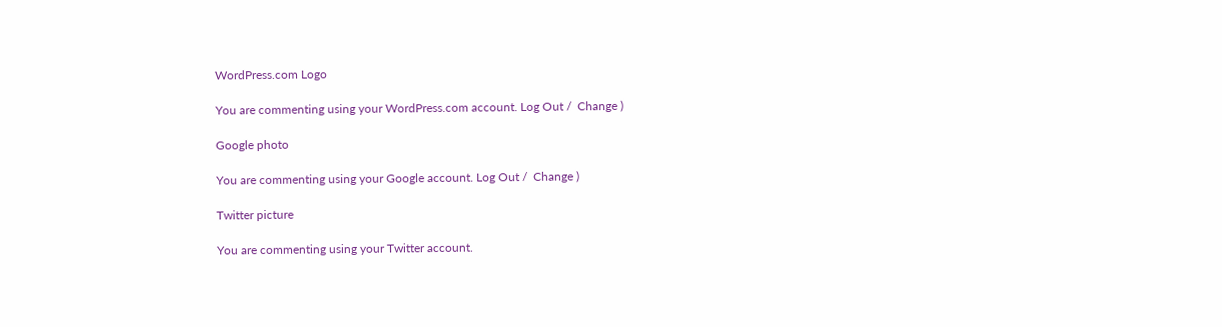WordPress.com Logo

You are commenting using your WordPress.com account. Log Out /  Change )

Google photo

You are commenting using your Google account. Log Out /  Change )

Twitter picture

You are commenting using your Twitter account.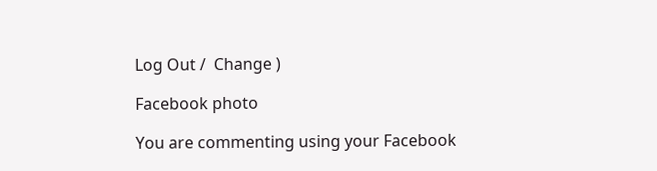Log Out /  Change )

Facebook photo

You are commenting using your Facebook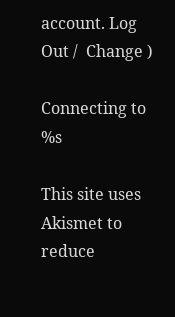account. Log Out /  Change )

Connecting to %s

This site uses Akismet to reduce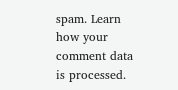spam. Learn how your comment data is processed.